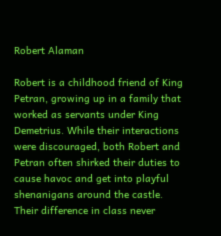Robert Alaman

Robert is a childhood friend of King Petran, growing up in a family that worked as servants under King Demetrius. While their interactions were discouraged, both Robert and Petran often shirked their duties to cause havoc and get into playful shenanigans around the castle.
Their difference in class never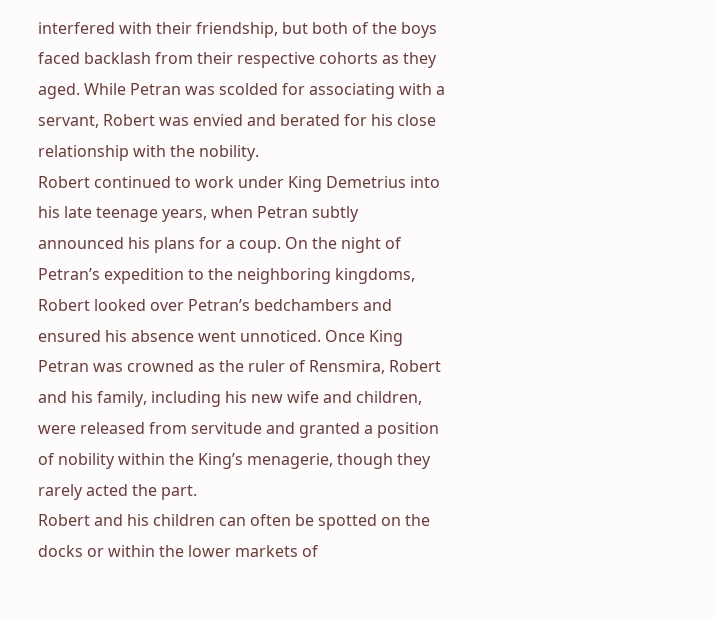interfered with their friendship, but both of the boys faced backlash from their respective cohorts as they aged. While Petran was scolded for associating with a servant, Robert was envied and berated for his close relationship with the nobility.
Robert continued to work under King Demetrius into his late teenage years, when Petran subtly announced his plans for a coup. On the night of Petran’s expedition to the neighboring kingdoms, Robert looked over Petran’s bedchambers and ensured his absence went unnoticed. Once King Petran was crowned as the ruler of Rensmira, Robert and his family, including his new wife and children, were released from servitude and granted a position of nobility within the King’s menagerie, though they rarely acted the part.
Robert and his children can often be spotted on the docks or within the lower markets of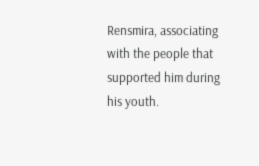Rensmira, associating with the people that supported him during his youth.